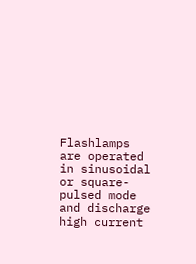Flashlamps are operated in sinusoidal or square-pulsed mode and discharge high current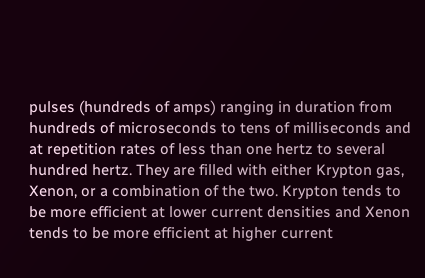pulses (hundreds of amps) ranging in duration from hundreds of microseconds to tens of milliseconds and at repetition rates of less than one hertz to several hundred hertz. They are filled with either Krypton gas, Xenon, or a combination of the two. Krypton tends to be more efficient at lower current densities and Xenon tends to be more efficient at higher current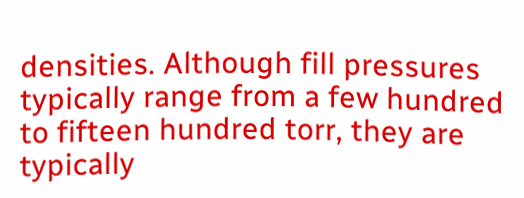densities. Although fill pressures typically range from a few hundred to fifteen hundred torr, they are typically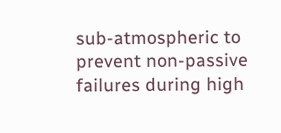sub-atmospheric to prevent non-passive failures during high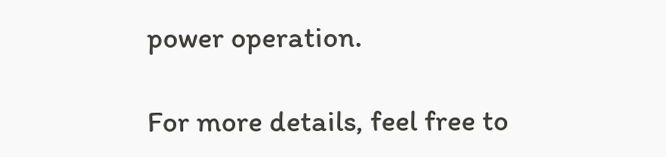power operation.

For more details, feel free to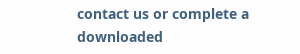contact us or complete a downloaded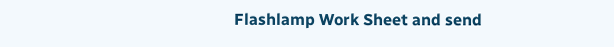Flashlamp Work Sheet and send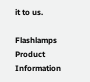it to us.

Flashlamps Product Information